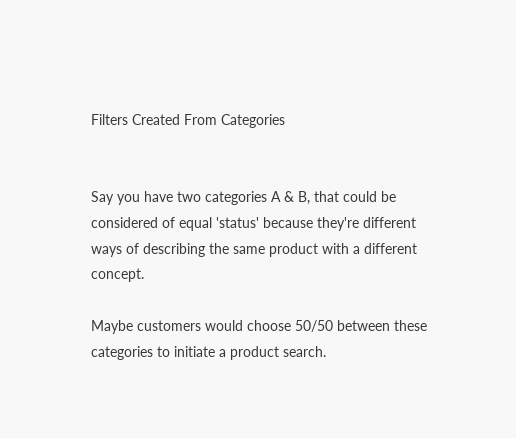Filters Created From Categories


Say you have two categories A & B, that could be considered of equal 'status' because they're different ways of describing the same product with a different concept.

Maybe customers would choose 50/50 between these categories to initiate a product search.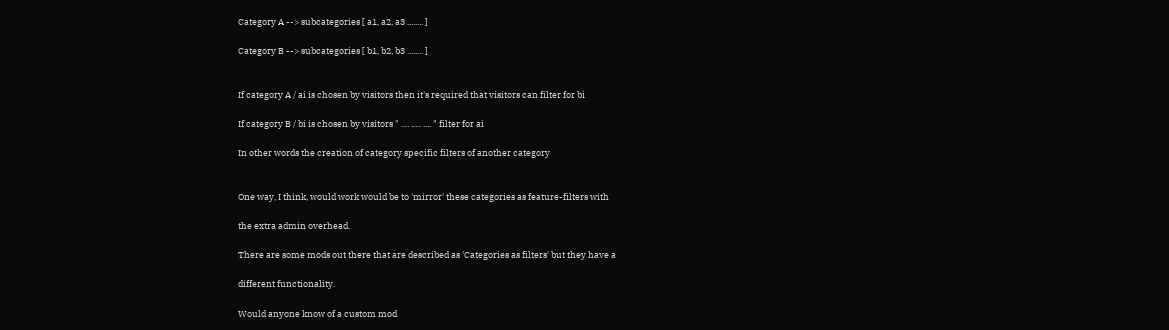Category A --> subcategories [ a1, a2, a3 ........ ]

Category B --> subcategories [ b1, b2, b3 ........ ]


If category A / ai is chosen by visitors then it's required that visitors can filter for bi

If category B / bi is chosen by visitors " .... ..... .... " filter for ai

In other words the creation of category specific filters of another category


One way, I think, would work would be to 'mirror' these categories as feature-filters with

the extra admin overhead.

There are some mods out there that are described as 'Categories as filters' but they have a

different functionality.

Would anyone know of a custom mod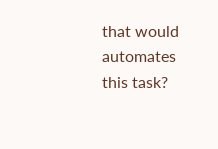that would automates this task?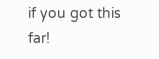if you got this far!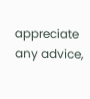appreciate any advice,